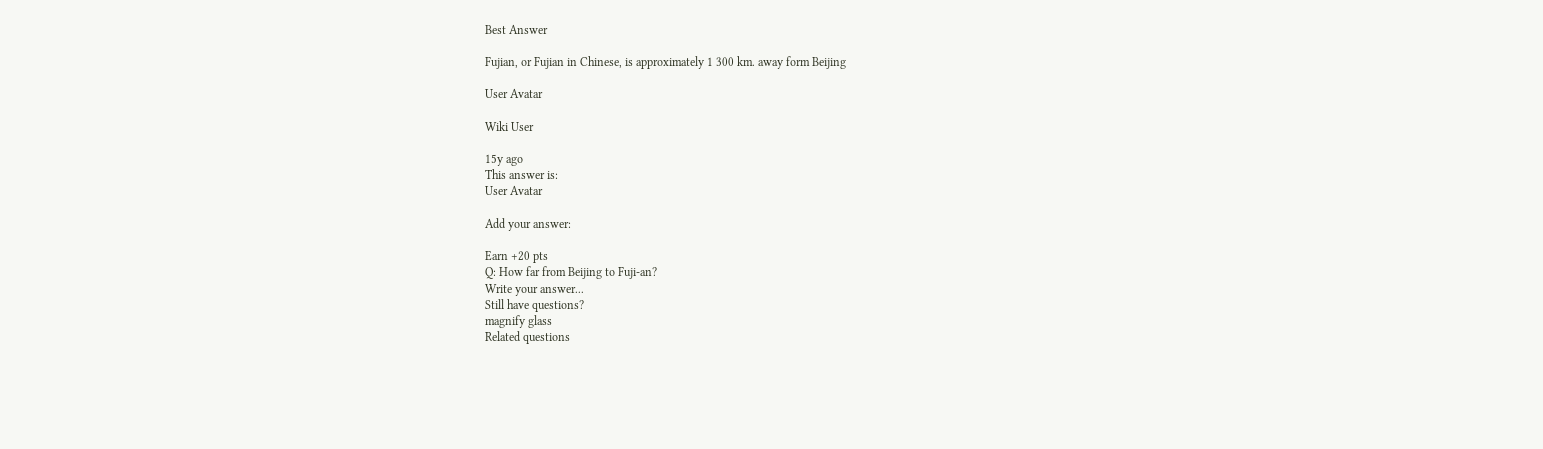Best Answer

Fujian, or Fujian in Chinese, is approximately 1 300 km. away form Beijing

User Avatar

Wiki User

15y ago
This answer is:
User Avatar

Add your answer:

Earn +20 pts
Q: How far from Beijing to Fuji-an?
Write your answer...
Still have questions?
magnify glass
Related questions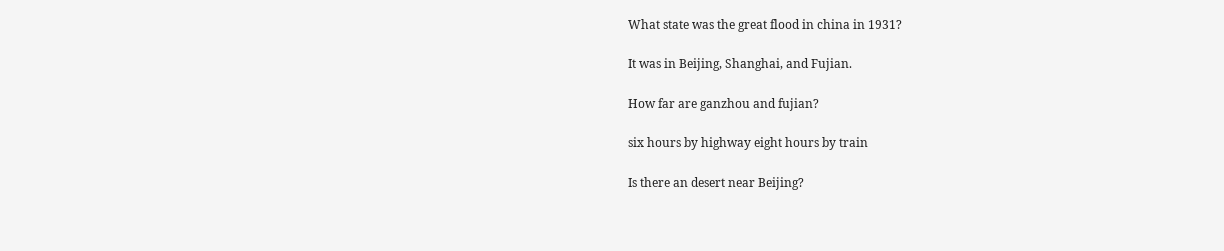What state was the great flood in china in 1931?

It was in Beijing, Shanghai, and Fujian.

How far are ganzhou and fujian?

six hours by highway eight hours by train

Is there an desert near Beijing?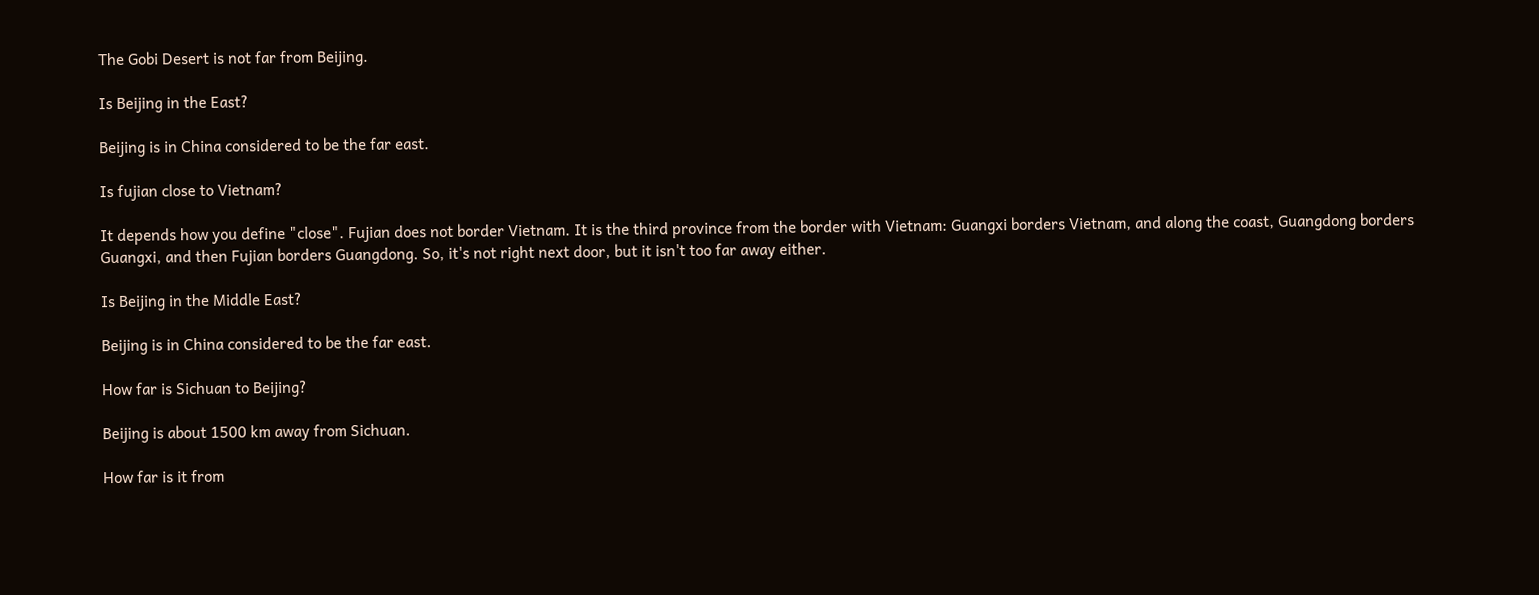The Gobi Desert is not far from Beijing.

Is Beijing in the East?

Beijing is in China considered to be the far east.

Is fujian close to Vietnam?

It depends how you define "close". Fujian does not border Vietnam. It is the third province from the border with Vietnam: Guangxi borders Vietnam, and along the coast, Guangdong borders Guangxi, and then Fujian borders Guangdong. So, it's not right next door, but it isn't too far away either.

Is Beijing in the Middle East?

Beijing is in China considered to be the far east.

How far is Sichuan to Beijing?

Beijing is about 1500 km away from Sichuan.

How far is it from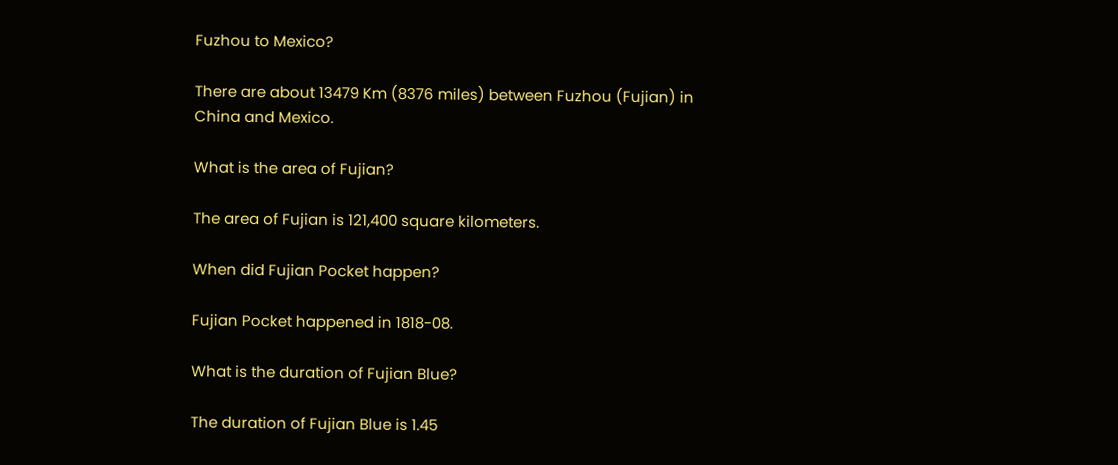Fuzhou to Mexico?

There are about 13479 Km (8376 miles) between Fuzhou (Fujian) in China and Mexico.

What is the area of Fujian?

The area of Fujian is 121,400 square kilometers.

When did Fujian Pocket happen?

Fujian Pocket happened in 1818-08.

What is the duration of Fujian Blue?

The duration of Fujian Blue is 1.45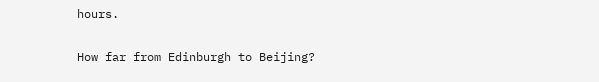hours.

How far from Edinburgh to Beijing?